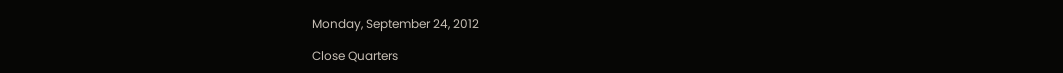Monday, September 24, 2012

Close Quarters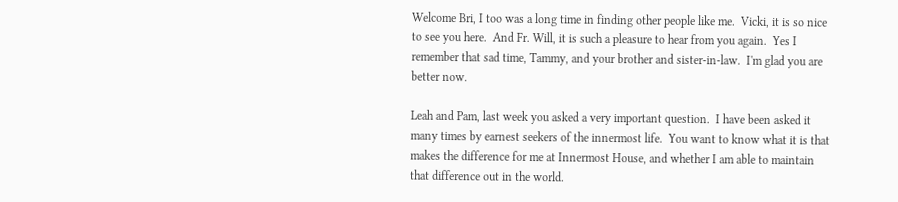Welcome Bri, I too was a long time in finding other people like me.  Vicki, it is so nice to see you here.  And Fr. Will, it is such a pleasure to hear from you again.  Yes I remember that sad time, Tammy, and your brother and sister-in-law.  I'm glad you are better now.

Leah and Pam, last week you asked a very important question.  I have been asked it many times by earnest seekers of the innermost life.  You want to know what it is that makes the difference for me at Innermost House, and whether I am able to maintain that difference out in the world.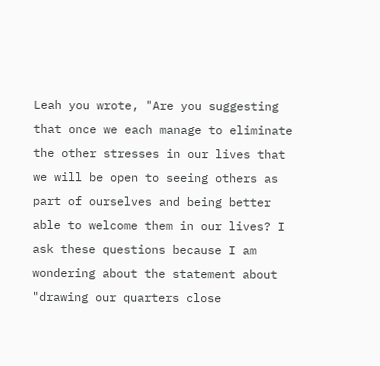Leah you wrote, "Are you suggesting that once we each manage to eliminate the other stresses in our lives that we will be open to seeing others as part of ourselves and being better able to welcome them in our lives? I ask these questions because I am wondering about the statement about "drawing our quarters close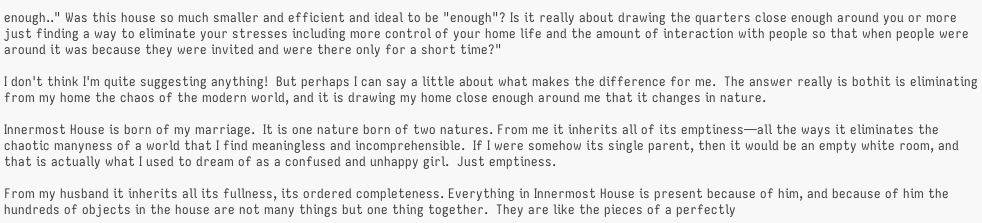enough.." Was this house so much smaller and efficient and ideal to be "enough"? Is it really about drawing the quarters close enough around you or more just finding a way to eliminate your stresses including more control of your home life and the amount of interaction with people so that when people were around it was because they were invited and were there only for a short time?"

I don't think I'm quite suggesting anything!  But perhaps I can say a little about what makes the difference for me.  The answer really is bothit is eliminating from my home the chaos of the modern world, and it is drawing my home close enough around me that it changes in nature.

Innermost House is born of my marriage.  It is one nature born of two natures. From me it inherits all of its emptiness—all the ways it eliminates the chaotic manyness of a world that I find meaningless and incomprehensible.  If I were somehow its single parent, then it would be an empty white room, and that is actually what I used to dream of as a confused and unhappy girl.  Just emptiness.

From my husband it inherits all its fullness, its ordered completeness. Everything in Innermost House is present because of him, and because of him the hundreds of objects in the house are not many things but one thing together.  They are like the pieces of a perfectly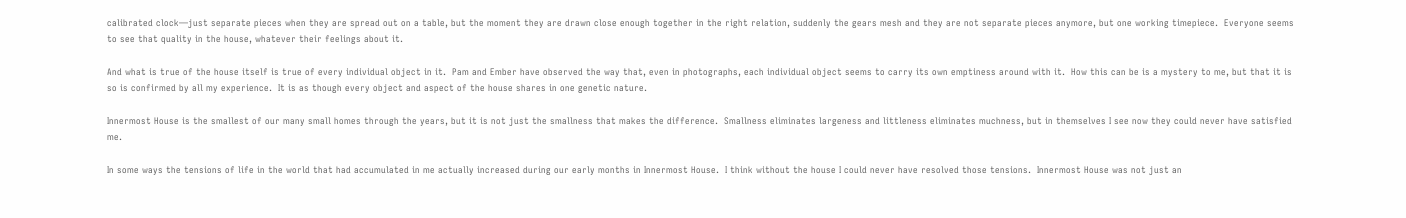calibrated clock—just separate pieces when they are spread out on a table, but the moment they are drawn close enough together in the right relation, suddenly the gears mesh and they are not separate pieces anymore, but one working timepiece.  Everyone seems to see that quality in the house, whatever their feelings about it.

And what is true of the house itself is true of every individual object in it.  Pam and Ember have observed the way that, even in photographs, each individual object seems to carry its own emptiness around with it.  How this can be is a mystery to me, but that it is so is confirmed by all my experience.  It is as though every object and aspect of the house shares in one genetic nature.

Innermost House is the smallest of our many small homes through the years, but it is not just the smallness that makes the difference.  Smallness eliminates largeness and littleness eliminates muchness, but in themselves I see now they could never have satisfied me.

In some ways the tensions of life in the world that had accumulated in me actually increased during our early months in Innermost House.  I think without the house I could never have resolved those tensions.  Innermost House was not just an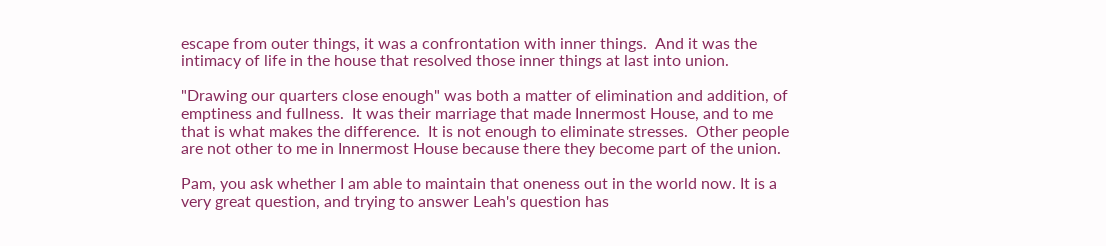escape from outer things, it was a confrontation with inner things.  And it was the intimacy of life in the house that resolved those inner things at last into union.

"Drawing our quarters close enough" was both a matter of elimination and addition, of emptiness and fullness.  It was their marriage that made Innermost House, and to me that is what makes the difference.  It is not enough to eliminate stresses.  Other people are not other to me in Innermost House because there they become part of the union.

Pam, you ask whether I am able to maintain that oneness out in the world now. It is a very great question, and trying to answer Leah's question has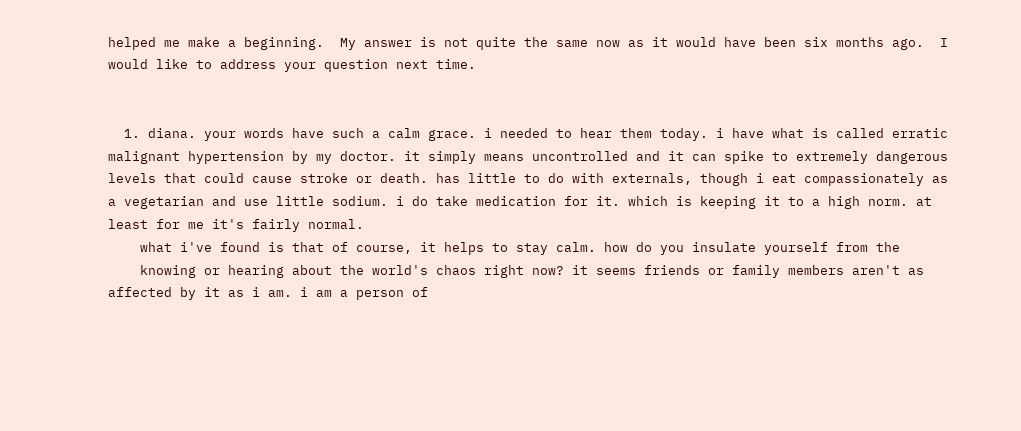helped me make a beginning.  My answer is not quite the same now as it would have been six months ago.  I would like to address your question next time.


  1. diana. your words have such a calm grace. i needed to hear them today. i have what is called erratic malignant hypertension by my doctor. it simply means uncontrolled and it can spike to extremely dangerous levels that could cause stroke or death. has little to do with externals, though i eat compassionately as a vegetarian and use little sodium. i do take medication for it. which is keeping it to a high norm. at least for me it's fairly normal.
    what i've found is that of course, it helps to stay calm. how do you insulate yourself from the
    knowing or hearing about the world's chaos right now? it seems friends or family members aren't as affected by it as i am. i am a person of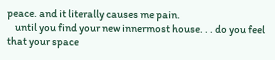peace. and it literally causes me pain.
    until you find your new innermost house. . . do you feel that your space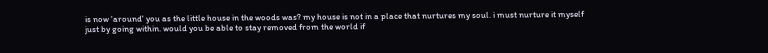is now 'around' you as the little house in the woods was? my house is not in a place that nurtures my soul. i must nurture it myself just by going within. would you be able to stay removed from the world if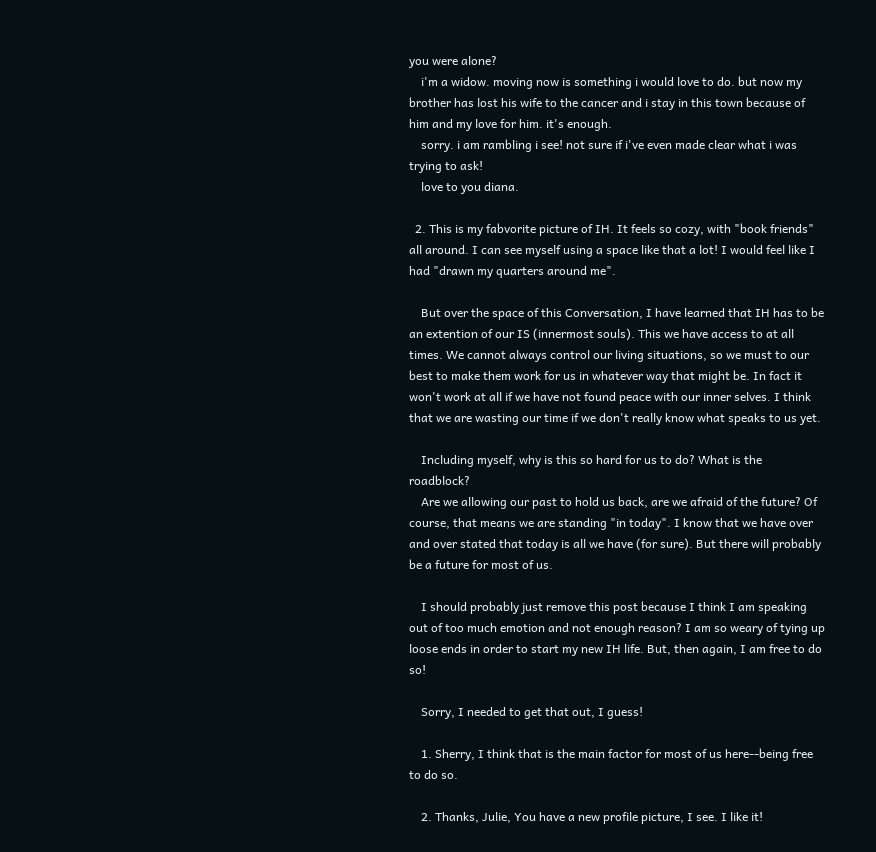you were alone?
    i'm a widow. moving now is something i would love to do. but now my brother has lost his wife to the cancer and i stay in this town because of him and my love for him. it's enough.
    sorry. i am rambling i see! not sure if i've even made clear what i was trying to ask!
    love to you diana.

  2. This is my fabvorite picture of IH. It feels so cozy, with "book friends" all around. I can see myself using a space like that a lot! I would feel like I had "drawn my quarters around me".

    But over the space of this Conversation, I have learned that IH has to be an extention of our IS (innermost souls). This we have access to at all times. We cannot always control our living situations, so we must to our best to make them work for us in whatever way that might be. In fact it won't work at all if we have not found peace with our inner selves. I think that we are wasting our time if we don't really know what speaks to us yet.

    Including myself, why is this so hard for us to do? What is the roadblock?
    Are we allowing our past to hold us back, are we afraid of the future? Of course, that means we are standing "in today". I know that we have over and over stated that today is all we have (for sure). But there will probably be a future for most of us.

    I should probably just remove this post because I think I am speaking out of too much emotion and not enough reason? I am so weary of tying up loose ends in order to start my new IH life. But, then again, I am free to do so!

    Sorry, I needed to get that out, I guess!

    1. Sherry, I think that is the main factor for most of us here--being free to do so.

    2. Thanks, Julie, You have a new profile picture, I see. I like it!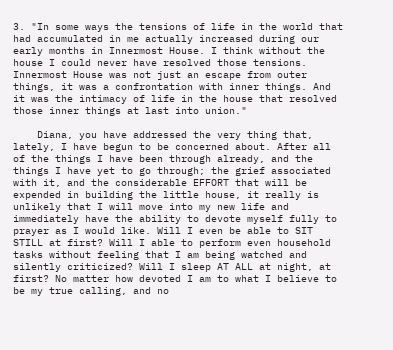3. "In some ways the tensions of life in the world that had accumulated in me actually increased during our early months in Innermost House. I think without the house I could never have resolved those tensions. Innermost House was not just an escape from outer things, it was a confrontation with inner things. And it was the intimacy of life in the house that resolved those inner things at last into union."

    Diana, you have addressed the very thing that, lately, I have begun to be concerned about. After all of the things I have been through already, and the things I have yet to go through; the grief associated with it, and the considerable EFFORT that will be expended in building the little house, it really is unlikely that I will move into my new life and immediately have the ability to devote myself fully to prayer as I would like. Will I even be able to SIT STILL at first? Will I able to perform even household tasks without feeling that I am being watched and silently criticized? Will I sleep AT ALL at night, at first? No matter how devoted I am to what I believe to be my true calling, and no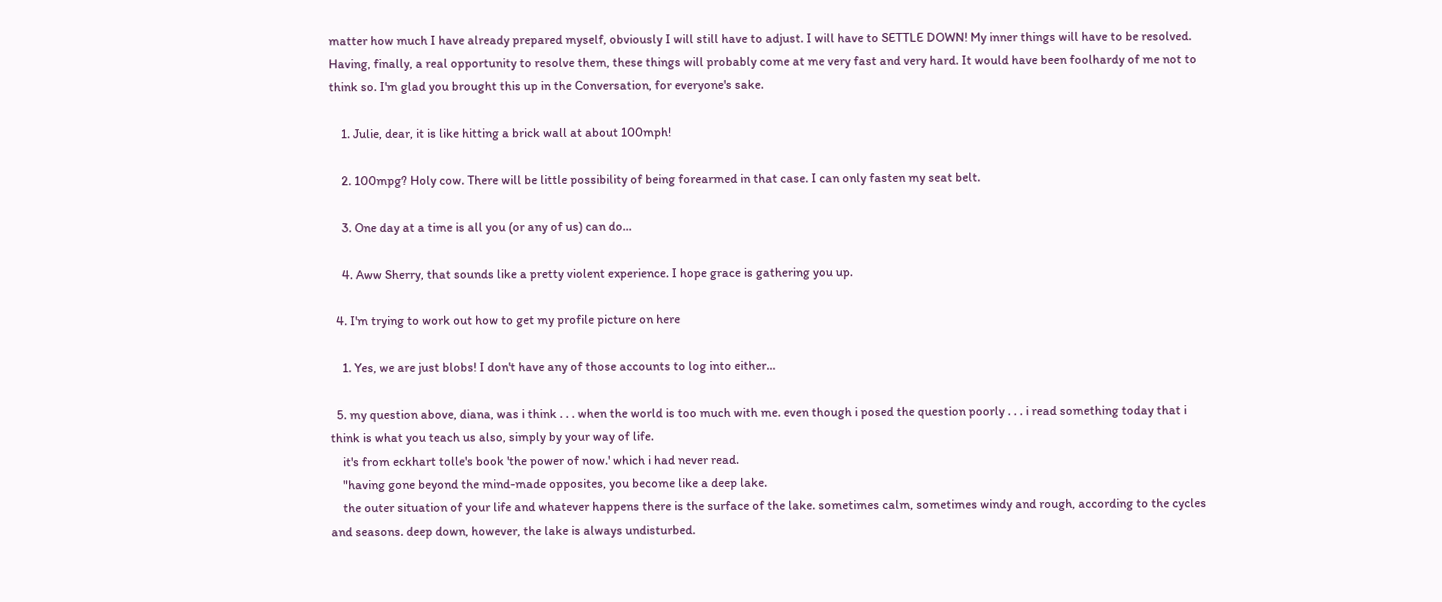matter how much I have already prepared myself, obviously I will still have to adjust. I will have to SETTLE DOWN! My inner things will have to be resolved. Having, finally, a real opportunity to resolve them, these things will probably come at me very fast and very hard. It would have been foolhardy of me not to think so. I'm glad you brought this up in the Conversation, for everyone's sake.

    1. Julie, dear, it is like hitting a brick wall at about 100mph!

    2. 100mpg? Holy cow. There will be little possibility of being forearmed in that case. I can only fasten my seat belt.

    3. One day at a time is all you (or any of us) can do...

    4. Aww Sherry, that sounds like a pretty violent experience. I hope grace is gathering you up.

  4. I'm trying to work out how to get my profile picture on here

    1. Yes, we are just blobs! I don't have any of those accounts to log into either...

  5. my question above, diana, was i think . . . when the world is too much with me. even though i posed the question poorly . . . i read something today that i think is what you teach us also, simply by your way of life.
    it's from eckhart tolle's book 'the power of now.' which i had never read.
    "having gone beyond the mind-made opposites, you become like a deep lake.
    the outer situation of your life and whatever happens there is the surface of the lake. sometimes calm, sometimes windy and rough, according to the cycles and seasons. deep down, however, the lake is always undisturbed.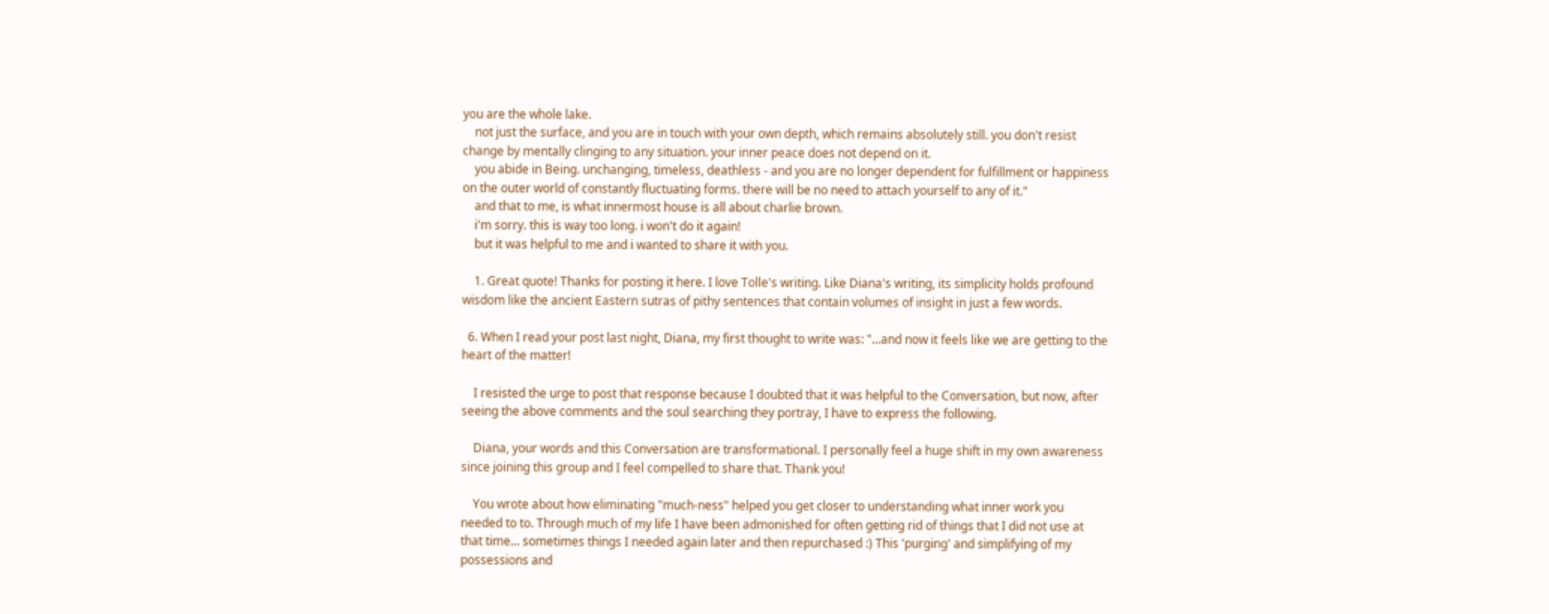you are the whole lake.
    not just the surface, and you are in touch with your own depth, which remains absolutely still. you don't resist change by mentally clinging to any situation. your inner peace does not depend on it.
    you abide in Being. unchanging, timeless, deathless - and you are no longer dependent for fulfillment or happiness on the outer world of constantly fluctuating forms. there will be no need to attach yourself to any of it."
    and that to me, is what innermost house is all about charlie brown.
    i'm sorry. this is way too long. i won't do it again!
    but it was helpful to me and i wanted to share it with you.

    1. Great quote! Thanks for posting it here. I love Tolle's writing. Like Diana's writing, its simplicity holds profound wisdom like the ancient Eastern sutras of pithy sentences that contain volumes of insight in just a few words.

  6. When I read your post last night, Diana, my first thought to write was: "...and now it feels like we are getting to the heart of the matter!

    I resisted the urge to post that response because I doubted that it was helpful to the Conversation, but now, after seeing the above comments and the soul searching they portray, I have to express the following.

    Diana, your words and this Conversation are transformational. I personally feel a huge shift in my own awareness since joining this group and I feel compelled to share that. Thank you!

    You wrote about how eliminating "much-ness" helped you get closer to understanding what inner work you needed to to. Through much of my life I have been admonished for often getting rid of things that I did not use at that time... sometimes things I needed again later and then repurchased :) This 'purging' and simplifying of my possessions and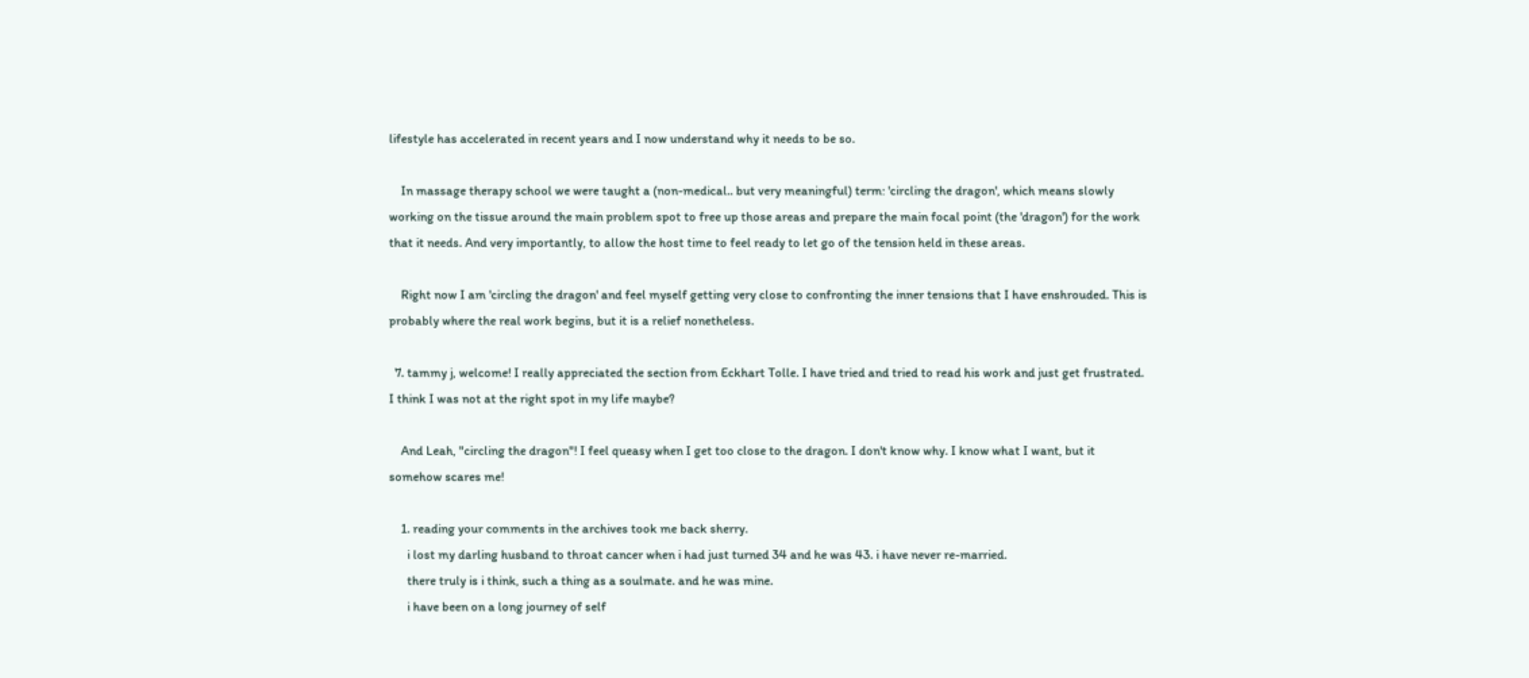lifestyle has accelerated in recent years and I now understand why it needs to be so.

    In massage therapy school we were taught a (non-medical.. but very meaningful) term: 'circling the dragon', which means slowly working on the tissue around the main problem spot to free up those areas and prepare the main focal point (the 'dragon') for the work that it needs. And very importantly, to allow the host time to feel ready to let go of the tension held in these areas.

    Right now I am 'circling the dragon' and feel myself getting very close to confronting the inner tensions that I have enshrouded. This is probably where the real work begins, but it is a relief nonetheless.

  7. tammy j, welcome! I really appreciated the section from Eckhart Tolle. I have tried and tried to read his work and just get frustrated. I think I was not at the right spot in my life maybe?

    And Leah, "circling the dragon"! I feel queasy when I get too close to the dragon. I don't know why. I know what I want, but it somehow scares me!

    1. reading your comments in the archives took me back sherry.
      i lost my darling husband to throat cancer when i had just turned 34 and he was 43. i have never re-married.
      there truly is i think, such a thing as a soulmate. and he was mine.
      i have been on a long journey of self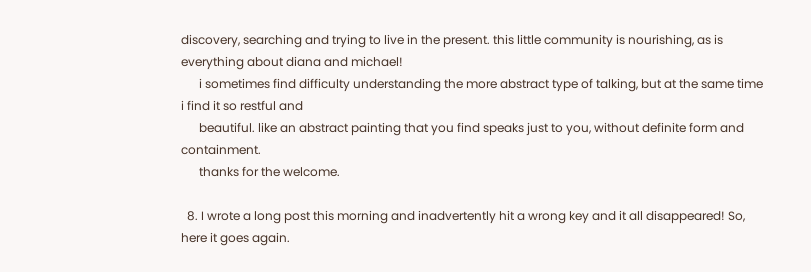discovery, searching and trying to live in the present. this little community is nourishing, as is everything about diana and michael!
      i sometimes find difficulty understanding the more abstract type of talking, but at the same time i find it so restful and
      beautiful. like an abstract painting that you find speaks just to you, without definite form and containment.
      thanks for the welcome.

  8. I wrote a long post this morning and inadvertently hit a wrong key and it all disappeared! So, here it goes again.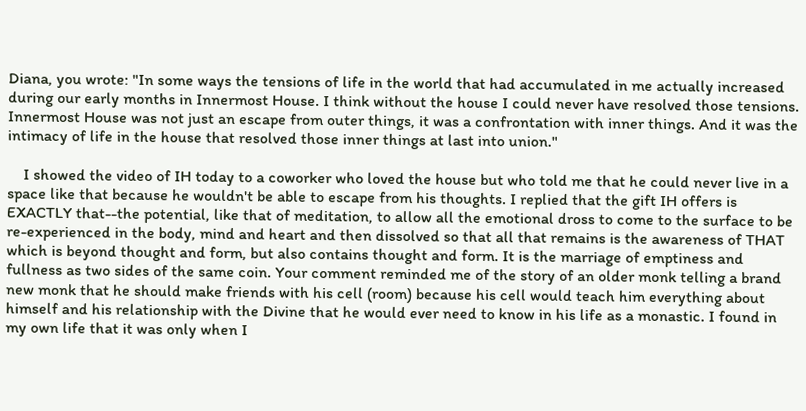Diana, you wrote: "In some ways the tensions of life in the world that had accumulated in me actually increased during our early months in Innermost House. I think without the house I could never have resolved those tensions. Innermost House was not just an escape from outer things, it was a confrontation with inner things. And it was the intimacy of life in the house that resolved those inner things at last into union."

    I showed the video of IH today to a coworker who loved the house but who told me that he could never live in a space like that because he wouldn't be able to escape from his thoughts. I replied that the gift IH offers is EXACTLY that--the potential, like that of meditation, to allow all the emotional dross to come to the surface to be re-experienced in the body, mind and heart and then dissolved so that all that remains is the awareness of THAT which is beyond thought and form, but also contains thought and form. It is the marriage of emptiness and fullness as two sides of the same coin. Your comment reminded me of the story of an older monk telling a brand new monk that he should make friends with his cell (room) because his cell would teach him everything about himself and his relationship with the Divine that he would ever need to know in his life as a monastic. I found in my own life that it was only when I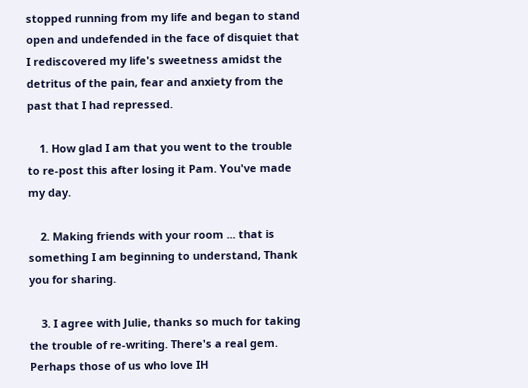stopped running from my life and began to stand open and undefended in the face of disquiet that I rediscovered my life's sweetness amidst the detritus of the pain, fear and anxiety from the past that I had repressed.

    1. How glad I am that you went to the trouble to re-post this after losing it Pam. You've made my day.

    2. Making friends with your room ... that is something I am beginning to understand, Thank you for sharing.

    3. I agree with Julie, thanks so much for taking the trouble of re-writing. There's a real gem. Perhaps those of us who love IH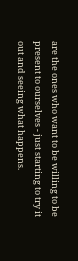are the ones who want to be willing to be present to ourselves - just starting to try it out and seeing what happens.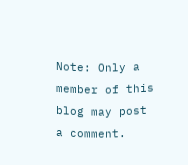Note: Only a member of this blog may post a comment.